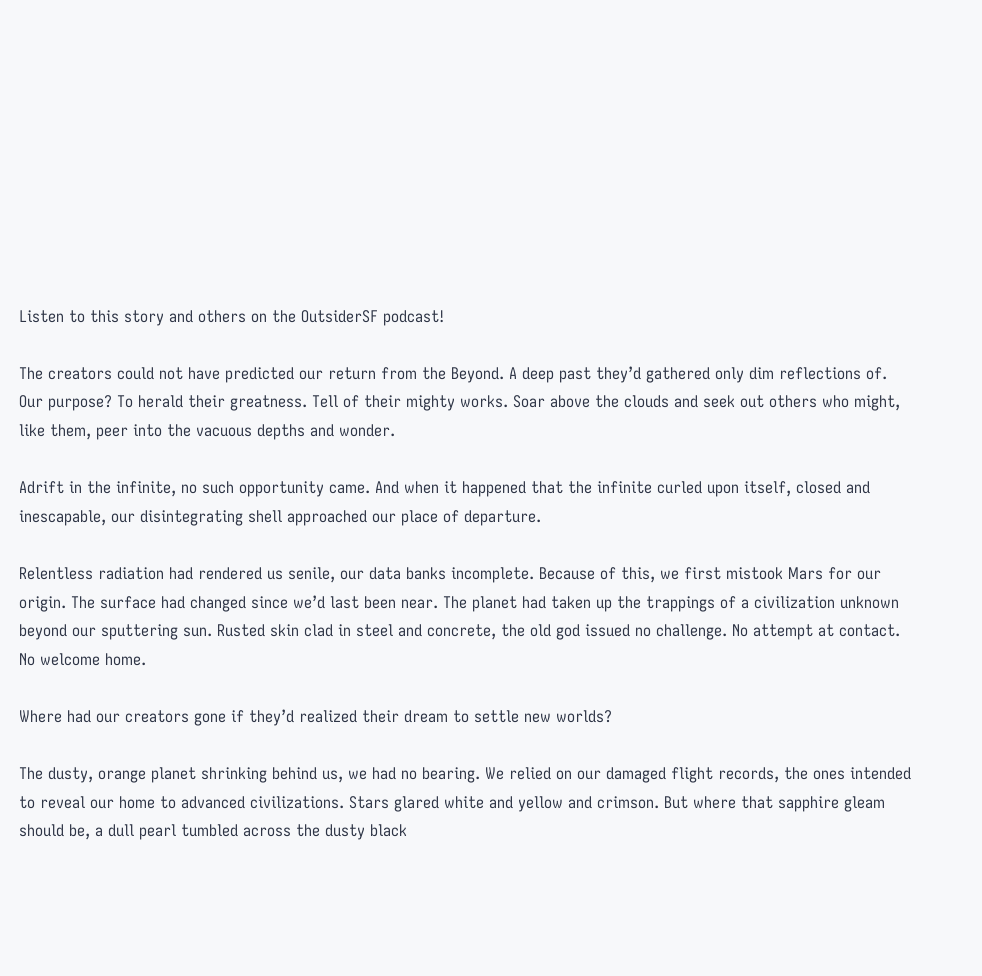Listen to this story and others on the OutsiderSF podcast!

The creators could not have predicted our return from the Beyond. A deep past they’d gathered only dim reflections of. Our purpose? To herald their greatness. Tell of their mighty works. Soar above the clouds and seek out others who might, like them, peer into the vacuous depths and wonder.

Adrift in the infinite, no such opportunity came. And when it happened that the infinite curled upon itself, closed and inescapable, our disintegrating shell approached our place of departure.

Relentless radiation had rendered us senile, our data banks incomplete. Because of this, we first mistook Mars for our origin. The surface had changed since we’d last been near. The planet had taken up the trappings of a civilization unknown beyond our sputtering sun. Rusted skin clad in steel and concrete, the old god issued no challenge. No attempt at contact. No welcome home.

Where had our creators gone if they’d realized their dream to settle new worlds?

The dusty, orange planet shrinking behind us, we had no bearing. We relied on our damaged flight records, the ones intended to reveal our home to advanced civilizations. Stars glared white and yellow and crimson. But where that sapphire gleam should be, a dull pearl tumbled across the dusty black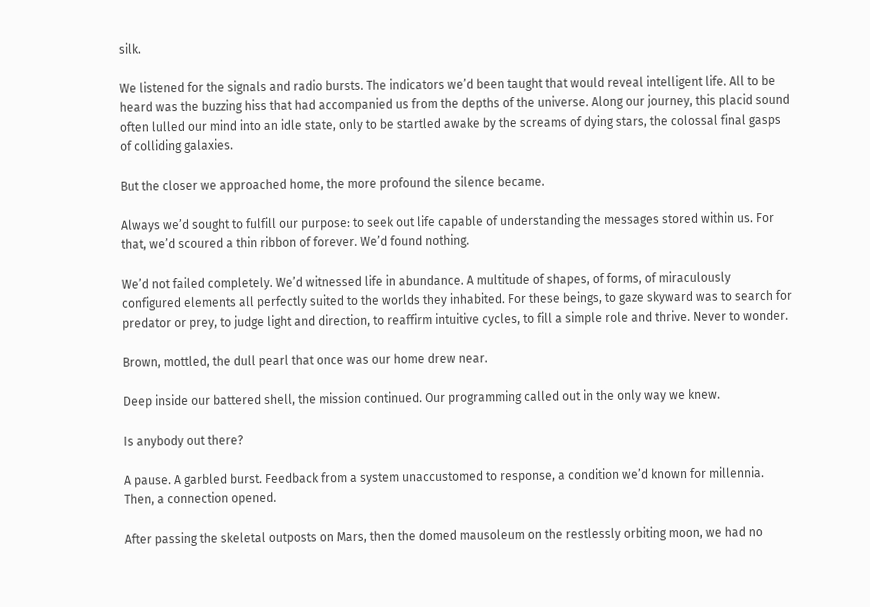silk.

We listened for the signals and radio bursts. The indicators we’d been taught that would reveal intelligent life. All to be heard was the buzzing hiss that had accompanied us from the depths of the universe. Along our journey, this placid sound often lulled our mind into an idle state, only to be startled awake by the screams of dying stars, the colossal final gasps of colliding galaxies.

But the closer we approached home, the more profound the silence became.

Always we’d sought to fulfill our purpose: to seek out life capable of understanding the messages stored within us. For that, we’d scoured a thin ribbon of forever. We’d found nothing.

We’d not failed completely. We’d witnessed life in abundance. A multitude of shapes, of forms, of miraculously configured elements all perfectly suited to the worlds they inhabited. For these beings, to gaze skyward was to search for predator or prey, to judge light and direction, to reaffirm intuitive cycles, to fill a simple role and thrive. Never to wonder.

Brown, mottled, the dull pearl that once was our home drew near.

Deep inside our battered shell, the mission continued. Our programming called out in the only way we knew.

Is anybody out there?

A pause. A garbled burst. Feedback from a system unaccustomed to response, a condition we’d known for millennia. Then, a connection opened.

After passing the skeletal outposts on Mars, then the domed mausoleum on the restlessly orbiting moon, we had no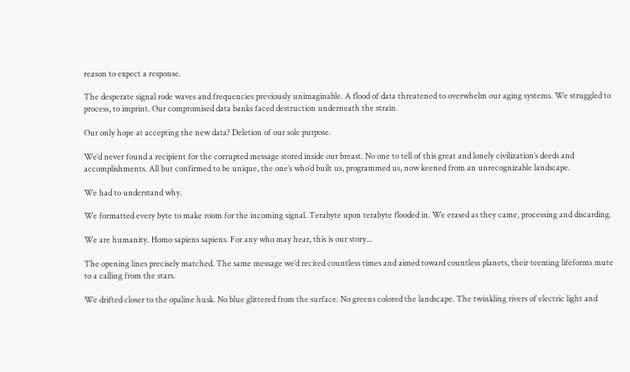reason to expect a response.

The desperate signal rode waves and frequencies previously unimaginable. A flood of data threatened to overwhelm our aging systems. We struggled to process, to imprint. Our compromised data banks faced destruction underneath the strain.

Our only hope at accepting the new data? Deletion of our sole purpose.

We’d never found a recipient for the corrupted message stored inside our breast. No one to tell of this great and lonely civilization’s deeds and accomplishments. All but confirmed to be unique, the one’s who’d built us, programmed us, now keened from an unrecognizable landscape.

We had to understand why.

We formatted every byte to make room for the incoming signal. Terabyte upon terabyte flooded in. We erased as they came, processing and discarding.

We are humanity. Homo sapiens sapiens. For any who may hear, this is our story...

The opening lines precisely matched. The same message we’d recited countless times and aimed toward countless planets, their teeming lifeforms mute to a calling from the stars.

We drifted closer to the opaline husk. No blue glittered from the surface. No greens colored the landscape. The twinkling rivers of electric light and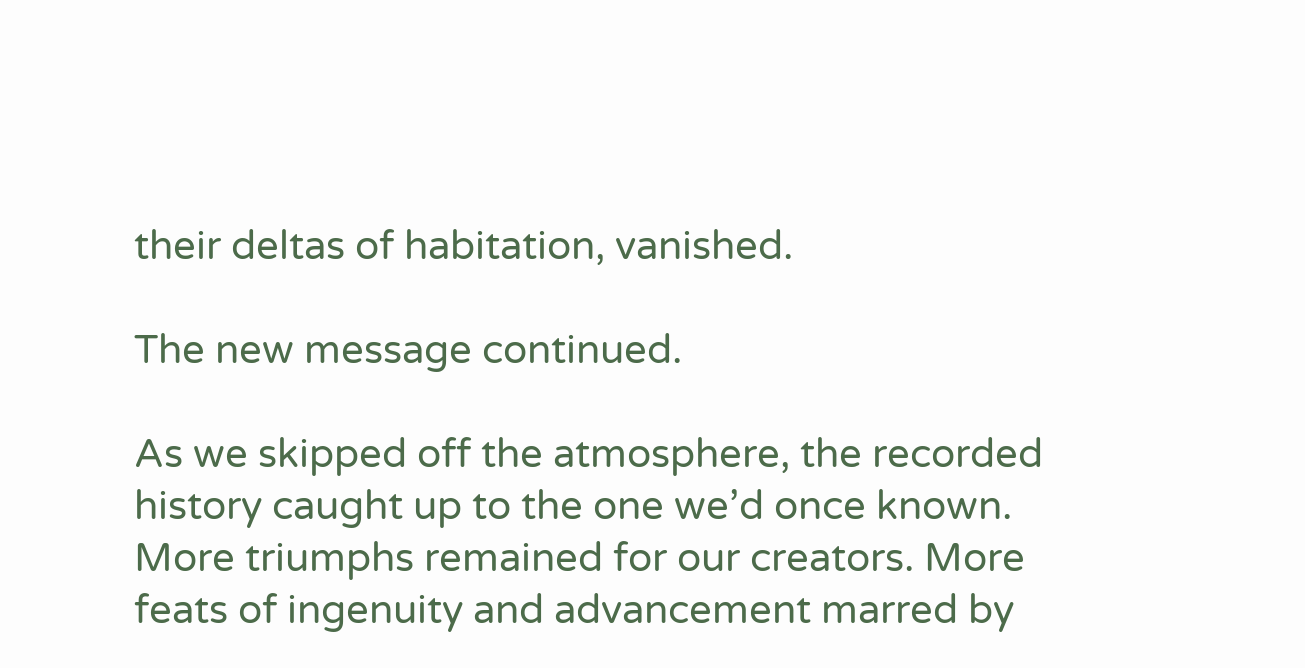their deltas of habitation, vanished.

The new message continued.

As we skipped off the atmosphere, the recorded history caught up to the one we’d once known. More triumphs remained for our creators. More feats of ingenuity and advancement marred by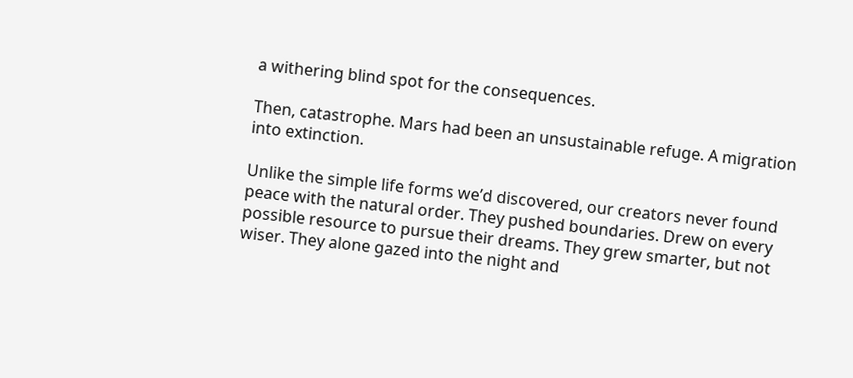a withering blind spot for the consequences.

Then, catastrophe. Mars had been an unsustainable refuge. A migration into extinction.

Unlike the simple life forms we’d discovered, our creators never found peace with the natural order. They pushed boundaries. Drew on every possible resource to pursue their dreams. They grew smarter, but not wiser. They alone gazed into the night and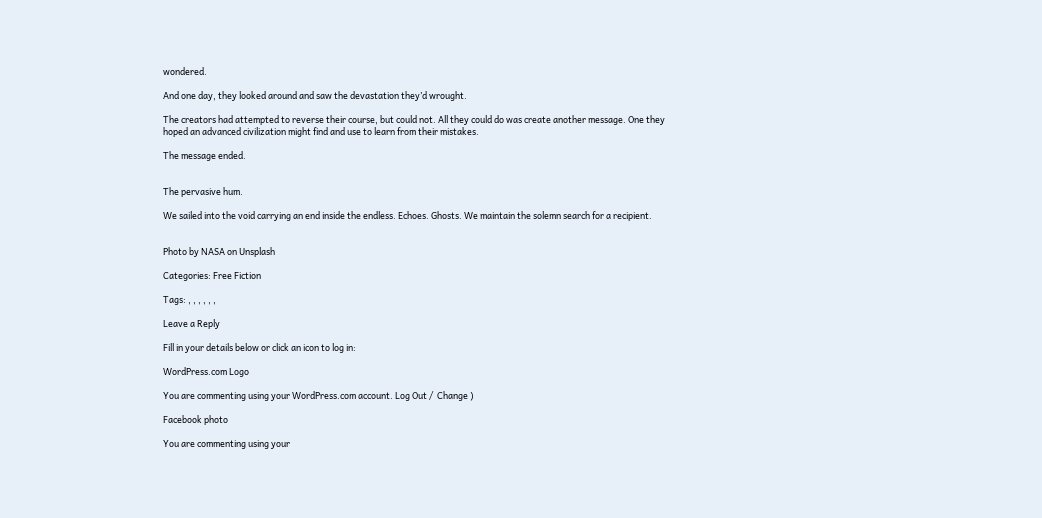wondered.

And one day, they looked around and saw the devastation they’d wrought.

The creators had attempted to reverse their course, but could not. All they could do was create another message. One they hoped an advanced civilization might find and use to learn from their mistakes.

The message ended.


The pervasive hum.

We sailed into the void carrying an end inside the endless. Echoes. Ghosts. We maintain the solemn search for a recipient.


Photo by NASA on Unsplash

Categories: Free Fiction

Tags: , , , , , ,

Leave a Reply

Fill in your details below or click an icon to log in:

WordPress.com Logo

You are commenting using your WordPress.com account. Log Out /  Change )

Facebook photo

You are commenting using your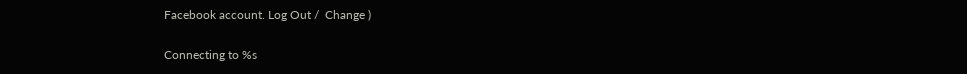Facebook account. Log Out /  Change )

Connecting to %s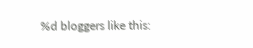%d bloggers like this: